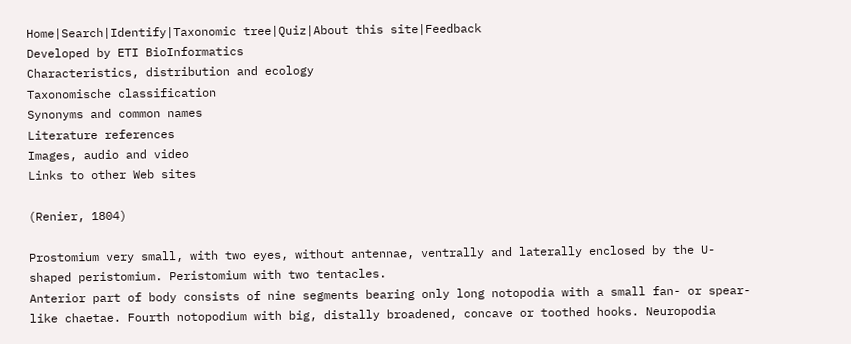Home|Search|Identify|Taxonomic tree|Quiz|About this site|Feedback
Developed by ETI BioInformatics
Characteristics, distribution and ecology
Taxonomische classification
Synonyms and common names
Literature references
Images, audio and video
Links to other Web sites

(Renier, 1804)

Prostomium very small, with two eyes, without antennae, ventrally and laterally enclosed by the U-shaped peristomium. Peristomium with two tentacles.
Anterior part of body consists of nine segments bearing only long notopodia with a small fan- or spear-like chaetae. Fourth notopodium with big, distally broadened, concave or toothed hooks. Neuropodia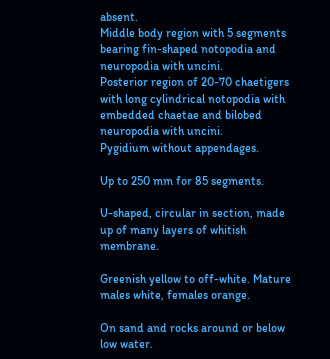absent.
Middle body region with 5 segments bearing fin-shaped notopodia and neuropodia with uncini.
Posterior region of 20-70 chaetigers with long cylindrical notopodia with embedded chaetae and bilobed neuropodia with uncini.
Pygidium without appendages.

Up to 250 mm for 85 segments.

U-shaped, circular in section, made up of many layers of whitish membrane.

Greenish yellow to off-white. Mature males white, females orange.

On sand and rocks around or below low water.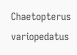Chaetopterus variopedatus